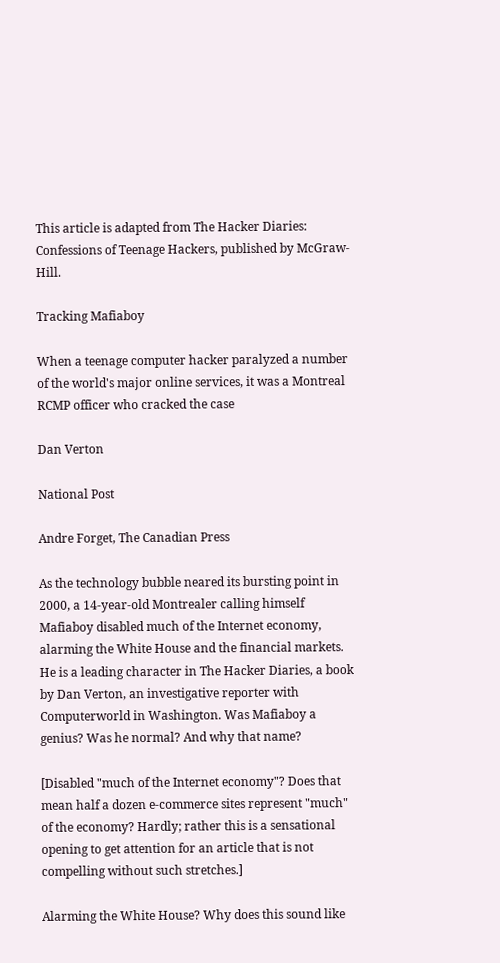This article is adapted from The Hacker Diaries: Confessions of Teenage Hackers, published by McGraw-Hill.

Tracking Mafiaboy

When a teenage computer hacker paralyzed a number of the world's major online services, it was a Montreal RCMP officer who cracked the case

Dan Verton

National Post

Andre Forget, The Canadian Press

As the technology bubble neared its bursting point in 2000, a 14-year-old Montrealer calling himself Mafiaboy disabled much of the Internet economy, alarming the White House and the financial markets. He is a leading character in The Hacker Diaries, a book by Dan Verton, an investigative reporter with Computerworld in Washington. Was Mafiaboy a genius? Was he normal? And why that name?

[Disabled "much of the Internet economy"? Does that mean half a dozen e-commerce sites represent "much" of the economy? Hardly; rather this is a sensational opening to get attention for an article that is not compelling without such stretches.]

Alarming the White House? Why does this sound like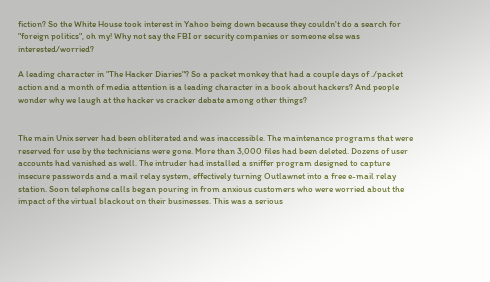fiction? So the White House took interest in Yahoo being down because they couldn't do a search for "foreign politics", oh my! Why not say the FBI or security companies or someone else was interested/worried?

A leading character in "The Hacker Diaries"? So a packet monkey that had a couple days of ./packet action and a month of media attention is a leading character in a book about hackers? And people wonder why we laugh at the hacker vs cracker debate among other things?


The main Unix server had been obliterated and was inaccessible. The maintenance programs that were reserved for use by the technicians were gone. More than 3,000 files had been deleted. Dozens of user accounts had vanished as well. The intruder had installed a sniffer program designed to capture insecure passwords and a mail relay system, effectively turning Outlawnet into a free e-mail relay station. Soon telephone calls began pouring in from anxious customers who were worried about the impact of the virtual blackout on their businesses. This was a serious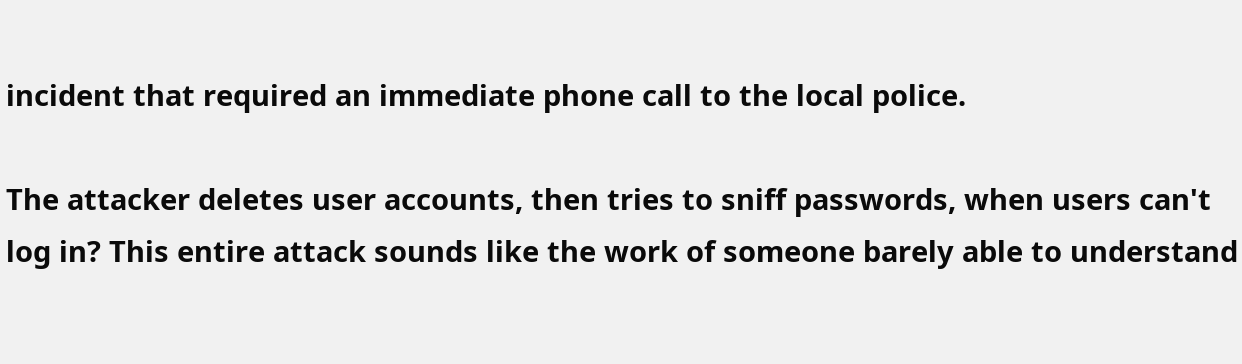incident that required an immediate phone call to the local police.

The attacker deletes user accounts, then tries to sniff passwords, when users can't log in? This entire attack sounds like the work of someone barely able to understand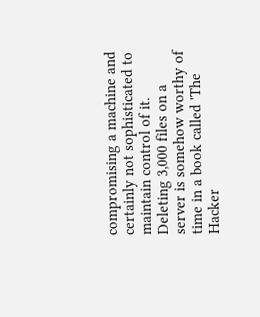compromising a machine and certainly not sophisticated to maintain control of it. Deleting 3,000 files on a server is somehow worthy of time in a book called 'The Hacker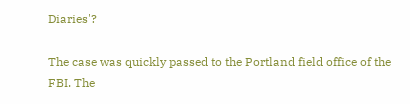Diaries'?

The case was quickly passed to the Portland field office of the FBI. The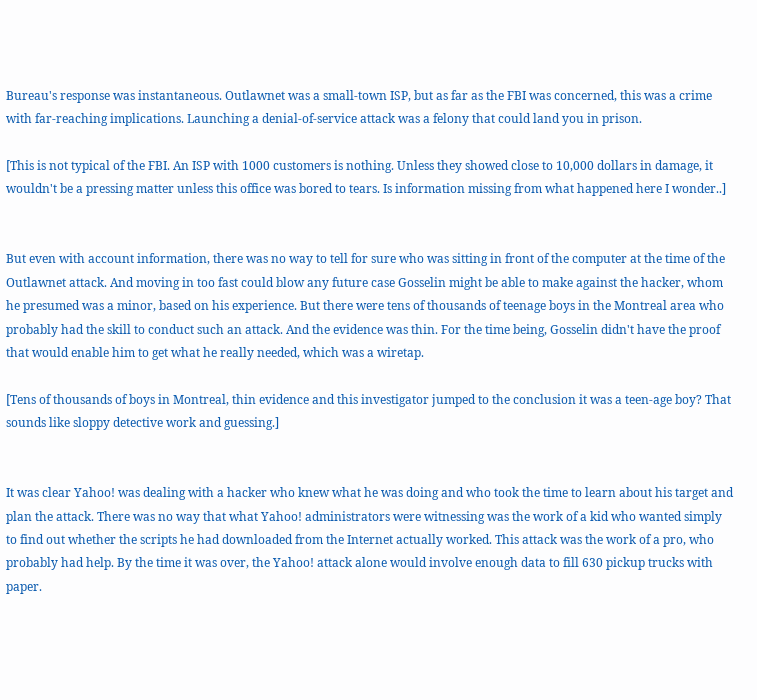Bureau's response was instantaneous. Outlawnet was a small-town ISP, but as far as the FBI was concerned, this was a crime with far-reaching implications. Launching a denial-of-service attack was a felony that could land you in prison.

[This is not typical of the FBI. An ISP with 1000 customers is nothing. Unless they showed close to 10,000 dollars in damage, it wouldn't be a pressing matter unless this office was bored to tears. Is information missing from what happened here I wonder..]


But even with account information, there was no way to tell for sure who was sitting in front of the computer at the time of the Outlawnet attack. And moving in too fast could blow any future case Gosselin might be able to make against the hacker, whom he presumed was a minor, based on his experience. But there were tens of thousands of teenage boys in the Montreal area who probably had the skill to conduct such an attack. And the evidence was thin. For the time being, Gosselin didn't have the proof that would enable him to get what he really needed, which was a wiretap.

[Tens of thousands of boys in Montreal, thin evidence and this investigator jumped to the conclusion it was a teen-age boy? That sounds like sloppy detective work and guessing.]


It was clear Yahoo! was dealing with a hacker who knew what he was doing and who took the time to learn about his target and plan the attack. There was no way that what Yahoo! administrators were witnessing was the work of a kid who wanted simply to find out whether the scripts he had downloaded from the Internet actually worked. This attack was the work of a pro, who probably had help. By the time it was over, the Yahoo! attack alone would involve enough data to fill 630 pickup trucks with paper.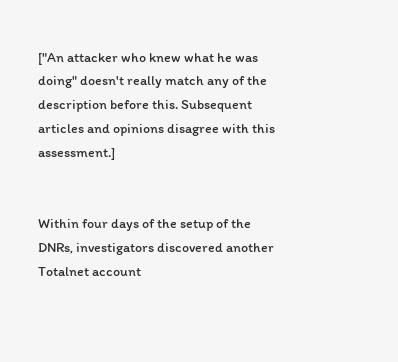["An attacker who knew what he was doing" doesn't really match any of the description before this. Subsequent articles and opinions disagree with this assessment.]


Within four days of the setup of the DNRs, investigators discovered another Totalnet account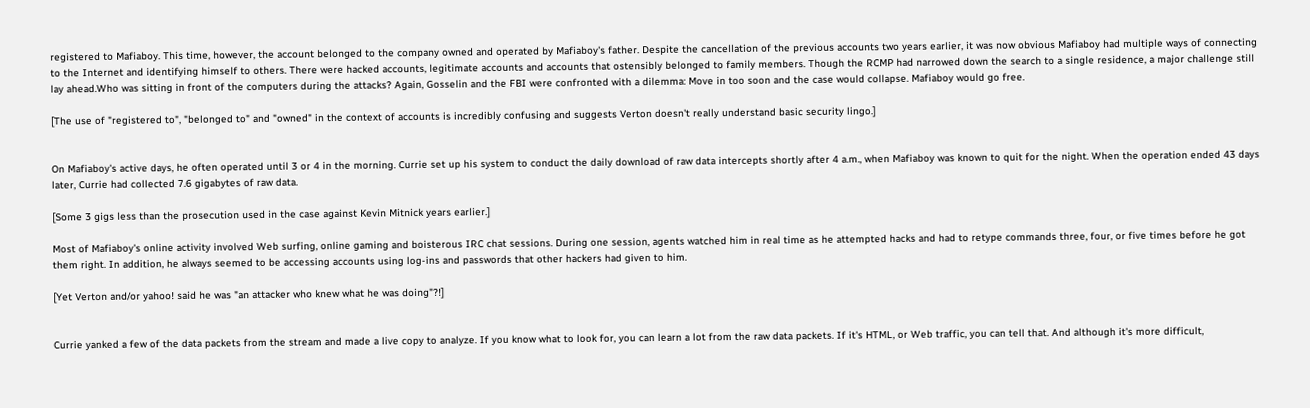registered to Mafiaboy. This time, however, the account belonged to the company owned and operated by Mafiaboy's father. Despite the cancellation of the previous accounts two years earlier, it was now obvious Mafiaboy had multiple ways of connecting to the Internet and identifying himself to others. There were hacked accounts, legitimate accounts and accounts that ostensibly belonged to family members. Though the RCMP had narrowed down the search to a single residence, a major challenge still lay ahead.Who was sitting in front of the computers during the attacks? Again, Gosselin and the FBI were confronted with a dilemma: Move in too soon and the case would collapse. Mafiaboy would go free.

[The use of "registered to", "belonged to" and "owned" in the context of accounts is incredibly confusing and suggests Verton doesn't really understand basic security lingo.]


On Mafiaboy's active days, he often operated until 3 or 4 in the morning. Currie set up his system to conduct the daily download of raw data intercepts shortly after 4 a.m., when Mafiaboy was known to quit for the night. When the operation ended 43 days later, Currie had collected 7.6 gigabytes of raw data.

[Some 3 gigs less than the prosecution used in the case against Kevin Mitnick years earlier.]

Most of Mafiaboy's online activity involved Web surfing, online gaming and boisterous IRC chat sessions. During one session, agents watched him in real time as he attempted hacks and had to retype commands three, four, or five times before he got them right. In addition, he always seemed to be accessing accounts using log-ins and passwords that other hackers had given to him.

[Yet Verton and/or yahoo! said he was "an attacker who knew what he was doing"?!]


Currie yanked a few of the data packets from the stream and made a live copy to analyze. If you know what to look for, you can learn a lot from the raw data packets. If it's HTML, or Web traffic, you can tell that. And although it's more difficult,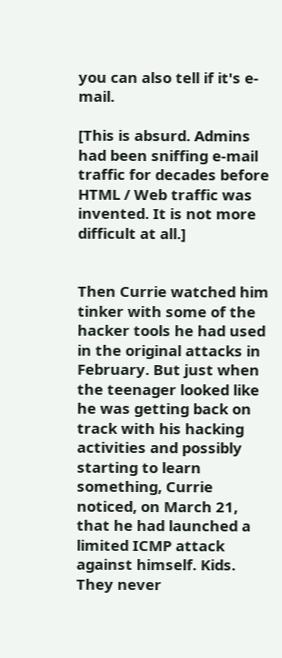you can also tell if it's e-mail.

[This is absurd. Admins had been sniffing e-mail traffic for decades before HTML / Web traffic was invented. It is not more difficult at all.]


Then Currie watched him tinker with some of the hacker tools he had used in the original attacks in February. But just when the teenager looked like he was getting back on track with his hacking activities and possibly starting to learn something, Currie noticed, on March 21, that he had launched a limited ICMP attack against himself. Kids. They never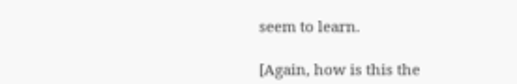seem to learn.

[Again, how is this the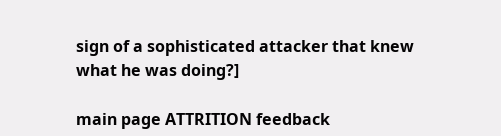sign of a sophisticated attacker that knew what he was doing?]

main page ATTRITION feedback